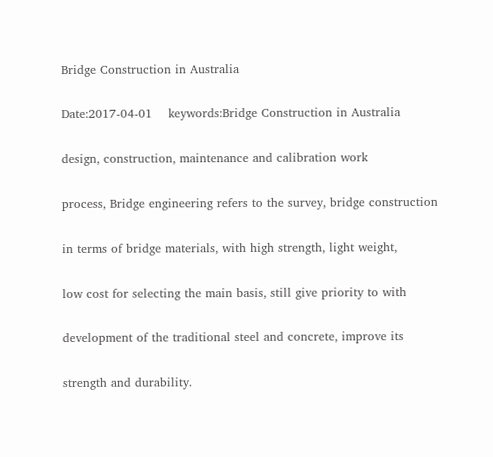Bridge Construction in Australia

Date:2017-04-01    keywords:Bridge Construction in Australia

design, construction, maintenance and calibration work

process, Bridge engineering refers to the survey, bridge construction

in terms of bridge materials, with high strength, light weight,

low cost for selecting the main basis, still give priority to with

development of the traditional steel and concrete, improve its

strength and durability.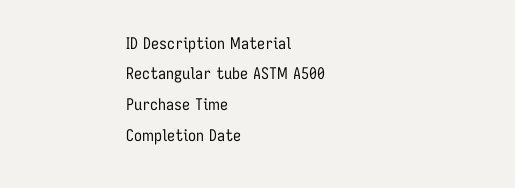ID Description Material
Rectangular tube ASTM A500
Purchase Time
Completion Date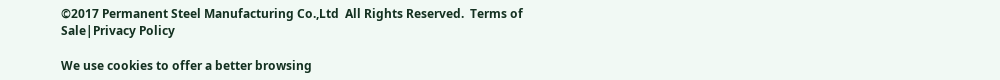©2017 Permanent Steel Manufacturing Co.,Ltd  All Rights Reserved.  Terms of Sale|Privacy Policy

We use cookies to offer a better browsing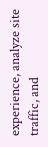experience, analyze site traffic, and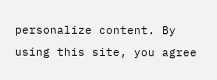personalize content. By using this site, you agree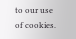to our use of cookies.